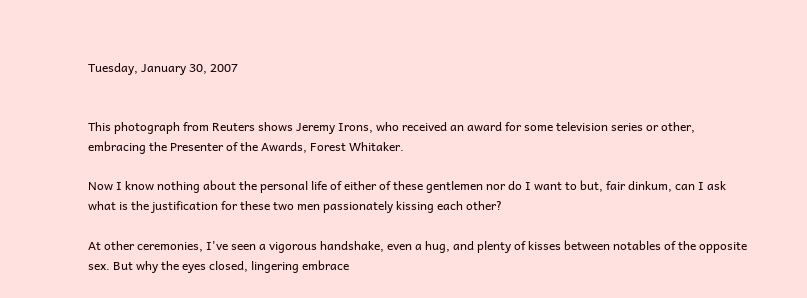Tuesday, January 30, 2007


This photograph from Reuters shows Jeremy Irons, who received an award for some television series or other, embracing the Presenter of the Awards, Forest Whitaker.

Now I know nothing about the personal life of either of these gentlemen nor do I want to but, fair dinkum, can I ask what is the justification for these two men passionately kissing each other?

At other ceremonies, I've seen a vigorous handshake, even a hug, and plenty of kisses between notables of the opposite sex. But why the eyes closed, lingering embrace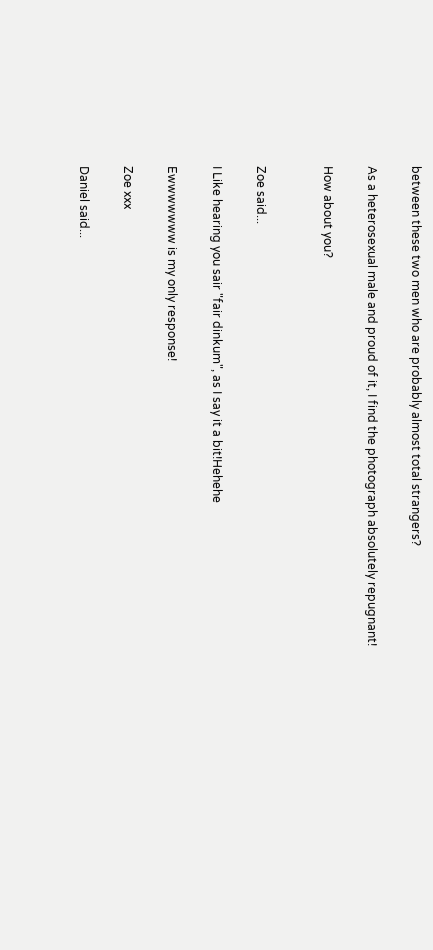between these two men who are probably almost total strangers?

As a heterosexual male and proud of it, I find the photograph absolutely repugnant!

How about you?


Zoe said...

I Like hearing you sair "fair dinkum", as I say it a bit!Hehehe

Ewwwwwww is my only response!

Zoe xxx

Daniel said...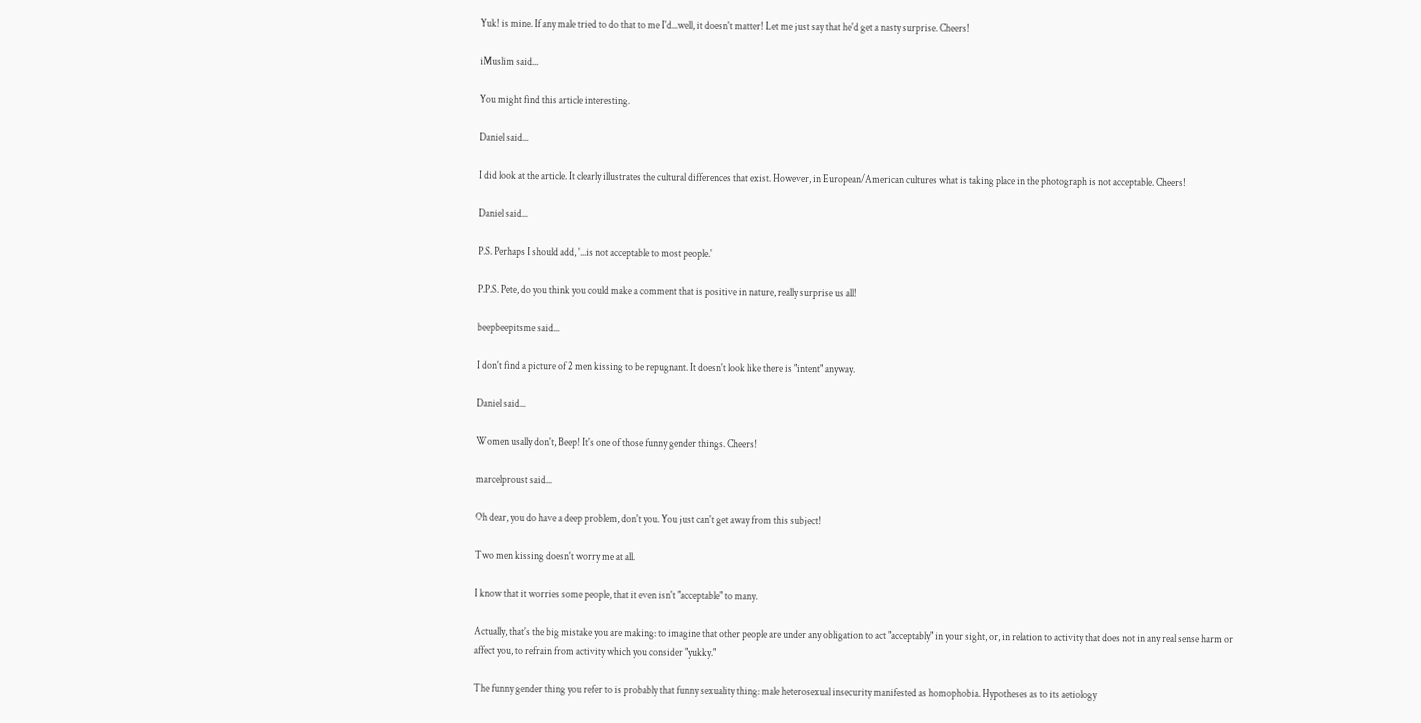Yuk! is mine. If any male tried to do that to me I'd...well, it doesn't matter! Let me just say that he'd get a nasty surprise. Cheers!

iMuslim said...

You might find this article interesting.

Daniel said...

I did look at the article. It clearly illustrates the cultural differences that exist. However, in European/American cultures what is taking place in the photograph is not acceptable. Cheers!

Daniel said...

P.S. Perhaps I should add, '...is not acceptable to most people.'

P.P.S. Pete, do you think you could make a comment that is positive in nature, really surprise us all!

beepbeepitsme said...

I don't find a picture of 2 men kissing to be repugnant. It doesn't look like there is "intent" anyway.

Daniel said...

Women usally don't, Beep! It's one of those funny gender things. Cheers!

marcelproust said...

Oh dear, you do have a deep problem, don't you. You just can't get away from this subject!

Two men kissing doesn't worry me at all.

I know that it worries some people, that it even isn't "acceptable" to many.

Actually, that's the big mistake you are making: to imagine that other people are under any obligation to act "acceptably" in your sight, or, in relation to activity that does not in any real sense harm or affect you, to refrain from activity which you consider "yukky."

The funny gender thing you refer to is probably that funny sexuality thing: male heterosexual insecurity manifested as homophobia. Hypotheses as to its aetiology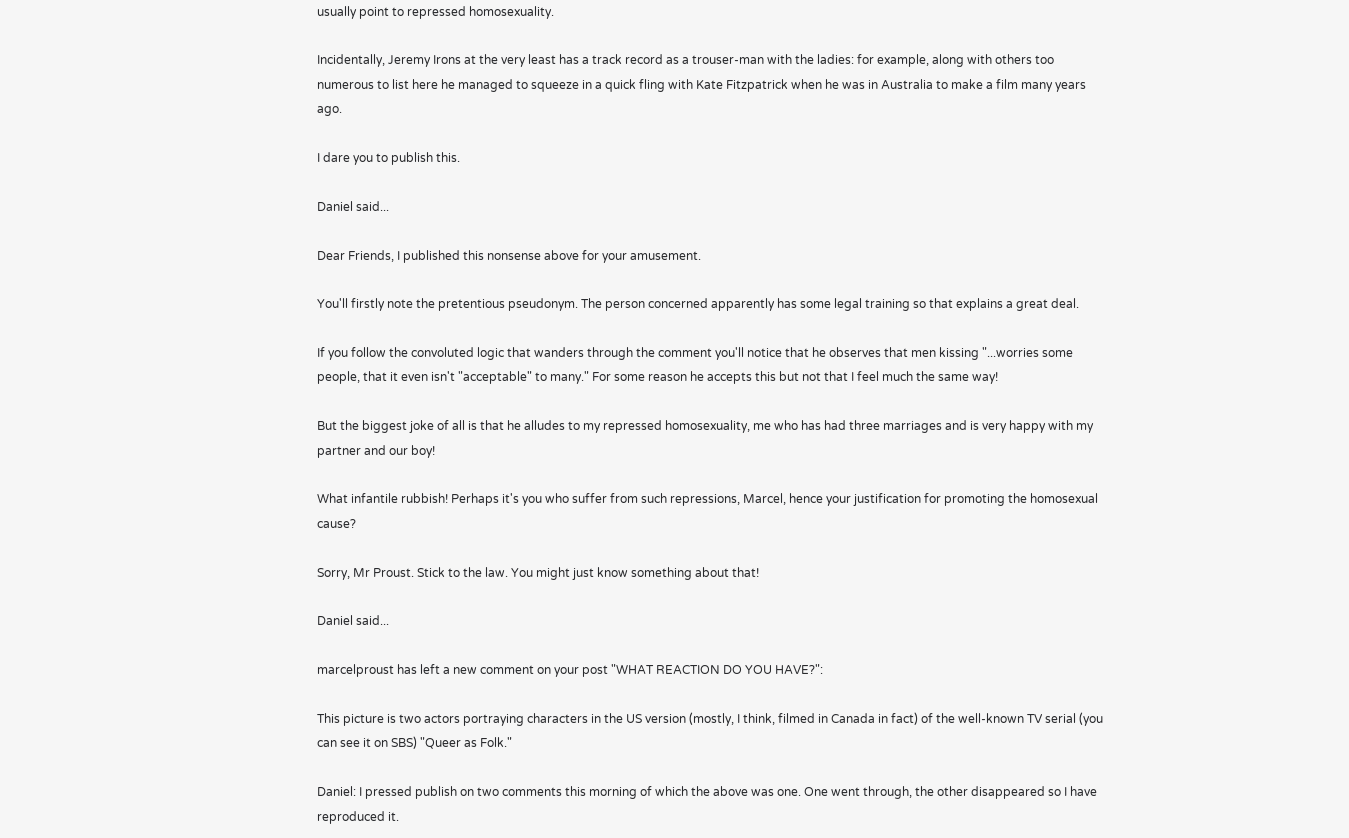usually point to repressed homosexuality.

Incidentally, Jeremy Irons at the very least has a track record as a trouser-man with the ladies: for example, along with others too numerous to list here he managed to squeeze in a quick fling with Kate Fitzpatrick when he was in Australia to make a film many years ago.

I dare you to publish this.

Daniel said...

Dear Friends, I published this nonsense above for your amusement.

You'll firstly note the pretentious pseudonym. The person concerned apparently has some legal training so that explains a great deal.

If you follow the convoluted logic that wanders through the comment you'll notice that he observes that men kissing "...worries some people, that it even isn't "acceptable" to many." For some reason he accepts this but not that I feel much the same way!

But the biggest joke of all is that he alludes to my repressed homosexuality, me who has had three marriages and is very happy with my partner and our boy!

What infantile rubbish! Perhaps it's you who suffer from such repressions, Marcel, hence your justification for promoting the homosexual cause?

Sorry, Mr Proust. Stick to the law. You might just know something about that!

Daniel said...

marcelproust has left a new comment on your post "WHAT REACTION DO YOU HAVE?":

This picture is two actors portraying characters in the US version (mostly, I think, filmed in Canada in fact) of the well-known TV serial (you can see it on SBS) "Queer as Folk."

Daniel: I pressed publish on two comments this morning of which the above was one. One went through, the other disappeared so I have reproduced it.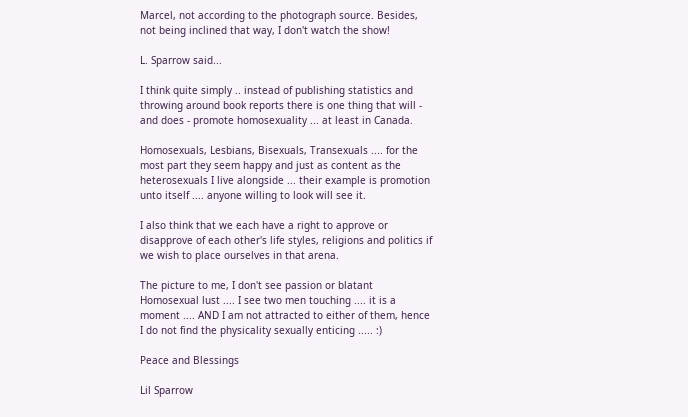Marcel, not according to the photograph source. Besides, not being inclined that way, I don't watch the show!

L. Sparrow said...

I think quite simply .. instead of publishing statistics and throwing around book reports there is one thing that will - and does - promote homosexuality ... at least in Canada.

Homosexuals, Lesbians, Bisexuals, Transexuals .... for the most part they seem happy and just as content as the heterosexuals I live alongside ... their example is promotion unto itself .... anyone willing to look will see it.

I also think that we each have a right to approve or disapprove of each other's life styles, religions and politics if we wish to place ourselves in that arena.

The picture to me, I don't see passion or blatant Homosexual lust .... I see two men touching .... it is a moment .... AND I am not attracted to either of them, hence I do not find the physicality sexually enticing ..... :)

Peace and Blessings

Lil Sparrow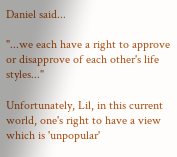Daniel said...

"...we each have a right to approve or disapprove of each other's life styles..."

Unfortunately, Lil, in this current world, one's right to have a view which is 'unpopular'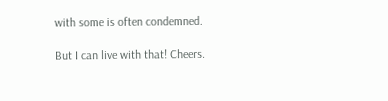with some is often condemned.

But I can live with that! Cheers.